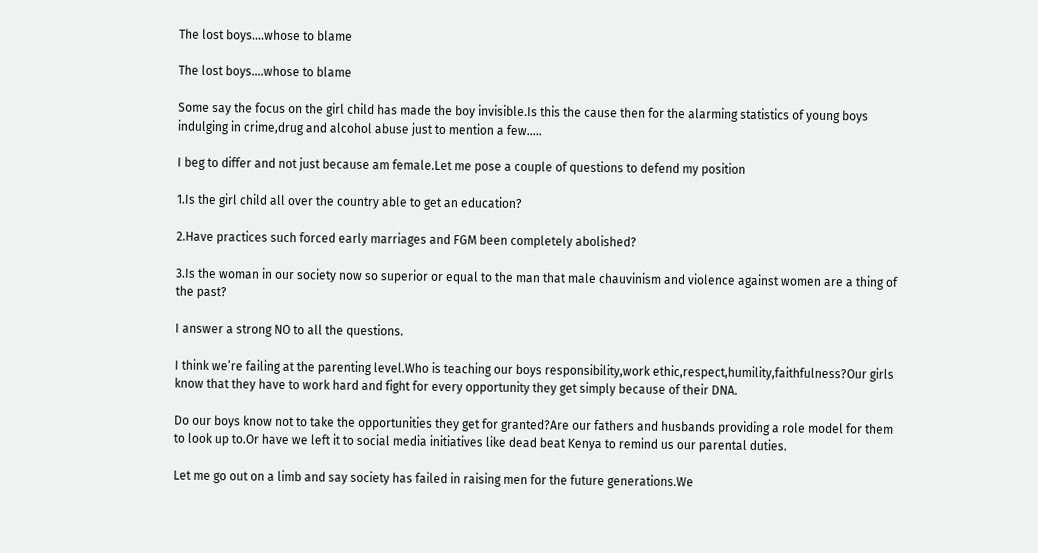The lost boys….whose to blame

The lost boys….whose to blame

Some say the focus on the girl child has made the boy invisible.Is this the cause then for the alarming statistics of young boys indulging in crime,drug and alcohol abuse just to mention a few…..

I beg to differ and not just because am female.Let me pose a couple of questions to defend my position

1.Is the girl child all over the country able to get an education?

2.Have practices such forced early marriages and FGM been completely abolished?

3.Is the woman in our society now so superior or equal to the man that male chauvinism and violence against women are a thing of the past?

I answer a strong NO to all the questions.

I think we’re failing at the parenting level.Who is teaching our boys responsibility,work ethic,respect,humility,faithfulness?Our girls know that they have to work hard and fight for every opportunity they get simply because of their DNA.

Do our boys know not to take the opportunities they get for granted?Are our fathers and husbands providing a role model for them to look up to.Or have we left it to social media initiatives like dead beat Kenya to remind us our parental duties.

Let me go out on a limb and say society has failed in raising men for the future generations.We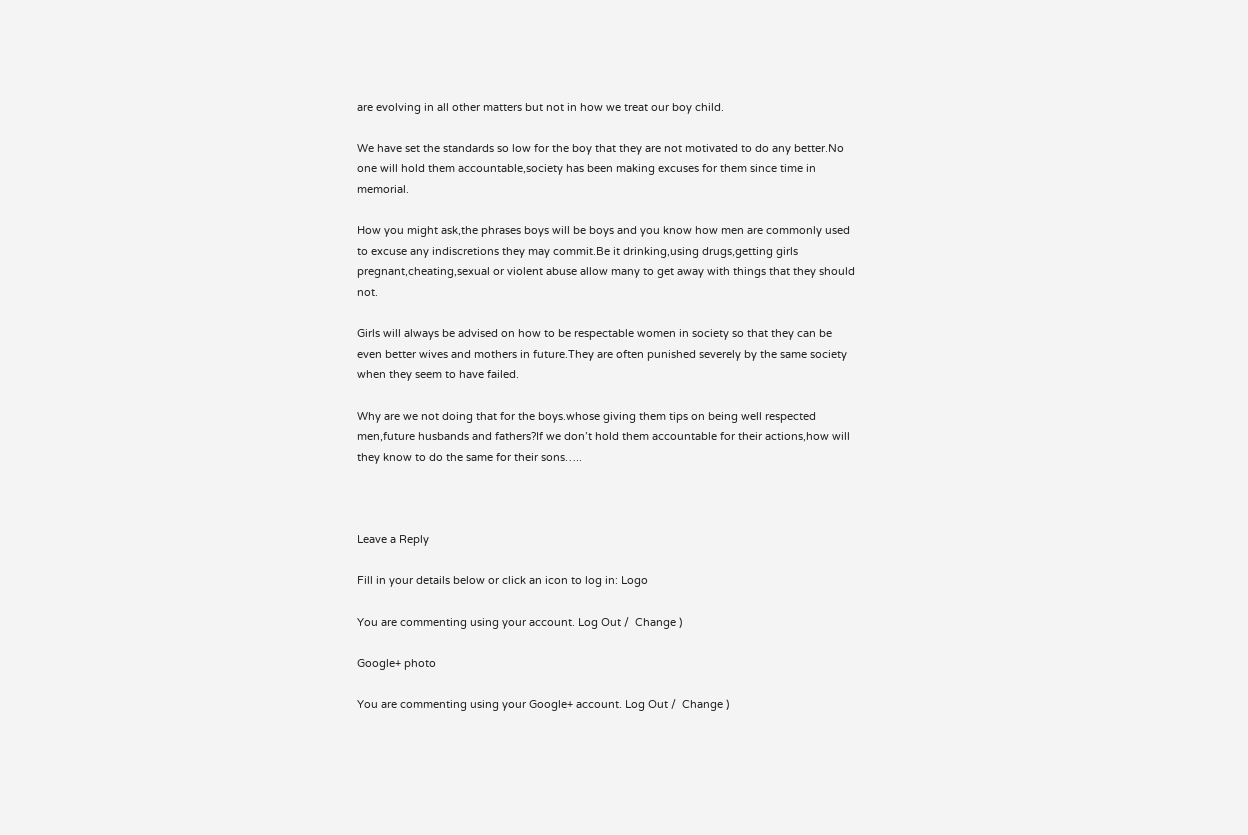are evolving in all other matters but not in how we treat our boy child.

We have set the standards so low for the boy that they are not motivated to do any better.No one will hold them accountable,society has been making excuses for them since time in memorial.

How you might ask,the phrases boys will be boys and you know how men are commonly used to excuse any indiscretions they may commit.Be it drinking,using drugs,getting girls pregnant,cheating,sexual or violent abuse allow many to get away with things that they should not.

Girls will always be advised on how to be respectable women in society so that they can be even better wives and mothers in future.They are often punished severely by the same society when they seem to have failed.

Why are we not doing that for the boys.whose giving them tips on being well respected men,future husbands and fathers?If we don’t hold them accountable for their actions,how will they know to do the same for their sons…..



Leave a Reply

Fill in your details below or click an icon to log in: Logo

You are commenting using your account. Log Out /  Change )

Google+ photo

You are commenting using your Google+ account. Log Out /  Change )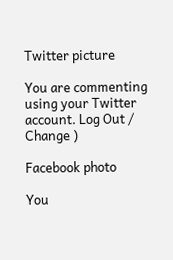Twitter picture

You are commenting using your Twitter account. Log Out /  Change )

Facebook photo

You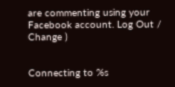are commenting using your Facebook account. Log Out /  Change )


Connecting to %s